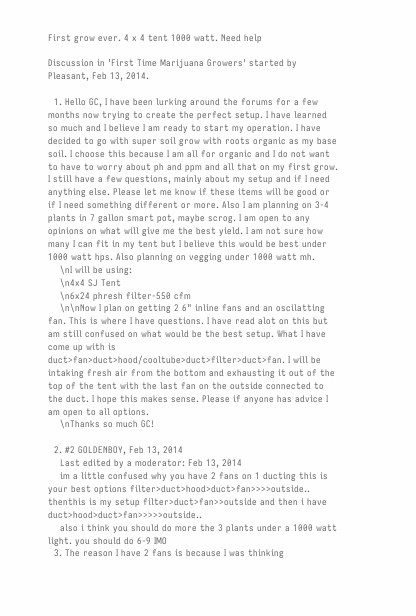First grow ever. 4 x 4 tent 1000 watt. Need help

Discussion in 'First Time Marijuana Growers' started by Pleasant, Feb 13, 2014.

  1. Hello GC, I have been lurking around the forums for a few months now trying to create the perfect setup. I have learned so much and I believe I am ready to start my operation. I have decided to go with super soil grow with roots organic as my base soil. I choose this because I am all for organic and I do not want to have to worry about ph and ppm and all that on my first grow. I still have a few questions, mainly about my setup and if I need anything else. Please let me know if these items will be good or if I need something different or more. Also I am planning on 3-4 plants in 7 gallon smart pot, maybe scrog. I am open to any opinions on what will give me the best yield. I am not sure how many I can fit in my tent but I believe this would be best under 1000 watt hps. Also planning on vegging under 1000 watt mh.
    \nI will be using:
    \n4x4 SJ Tent
    \n6x24 phresh filter-550 cfm
    \n\nNow I plan on getting 2 6" inline fans and an oscilatting fan. This is where I have questions. I have read alot on this but am still confused on what would be the best setup. What I have come up with is duct>fan>duct>hood/cooltube>duct>filter>duct>fan. I will be intaking fresh air from the bottom and exhausting it out of the top of the tent with the last fan on the outside connected to the duct. I hope this makes sense. Please if anyone has advice I am open to all options.
    \nThanks so much GC!

  2. #2 GOLDENBOY, Feb 13, 2014
    Last edited by a moderator: Feb 13, 2014
    im a little confused why you have 2 fans on 1 ducting this is your best options filter>duct>hood>duct>fan>>>>outside.. thenthis is my setup filter>duct>fan>>outside and then i have duct>hood>duct>fan>>>>>outside..
    also i think you should do more the 3 plants under a 1000 watt light. you should do 6-9 IMO
  3. The reason I have 2 fans is because I was thinking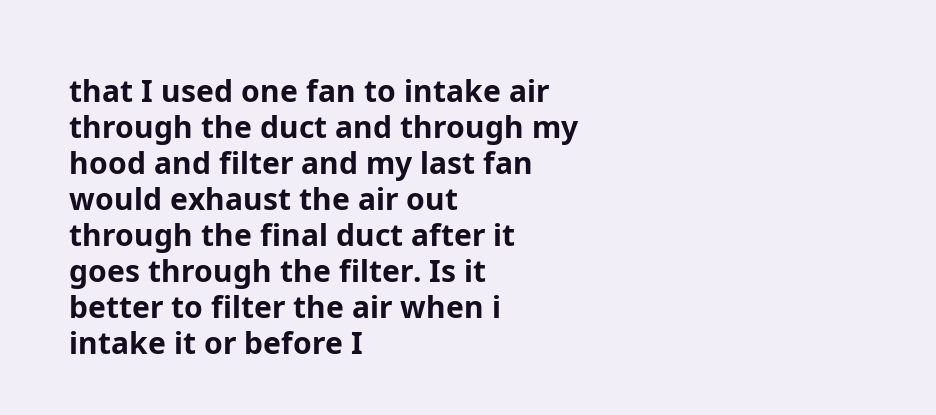that I used one fan to intake air through the duct and through my hood and filter and my last fan would exhaust the air out through the final duct after it goes through the filter. Is it better to filter the air when i intake it or before I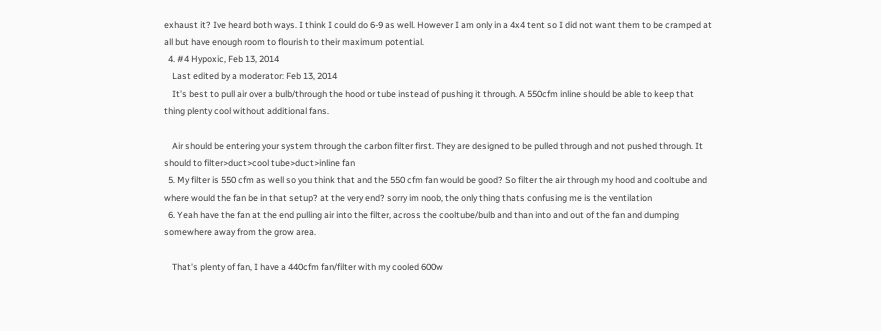exhaust it? Ive heard both ways. I think I could do 6-9 as well. However I am only in a 4x4 tent so I did not want them to be cramped at all but have enough room to flourish to their maximum potential.
  4. #4 Hypoxic, Feb 13, 2014
    Last edited by a moderator: Feb 13, 2014
    It's best to pull air over a bulb/through the hood or tube instead of pushing it through. A 550cfm inline should be able to keep that thing plenty cool without additional fans.

    Air should be entering your system through the carbon filter first. They are designed to be pulled through and not pushed through. It should to filter>duct>cool tube>duct>inline fan
  5. My filter is 550 cfm as well so you think that and the 550 cfm fan would be good? So filter the air through my hood and cooltube and where would the fan be in that setup? at the very end? sorry im noob, the only thing thats confusing me is the ventilation
  6. Yeah have the fan at the end pulling air into the filter, across the cooltube/bulb and than into and out of the fan and dumping somewhere away from the grow area.

    That's plenty of fan, I have a 440cfm fan/filter with my cooled 600w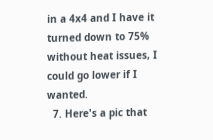in a 4x4 and I have it turned down to 75% without heat issues, I could go lower if I wanted.
  7. Here's a pic that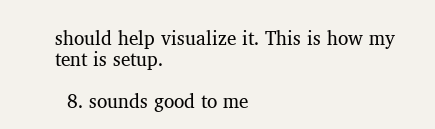should help visualize it. This is how my tent is setup.

  8. sounds good to me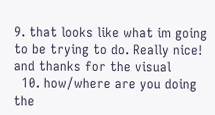9. that looks like what im going to be trying to do. Really nice! and thanks for the visual
  10. how/where are you doing the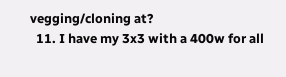vegging/cloning at?
  11. I have my 3x3 with a 400w for all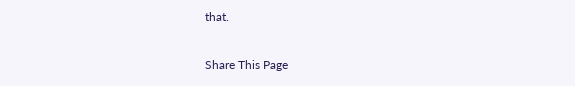that.

Share This Page